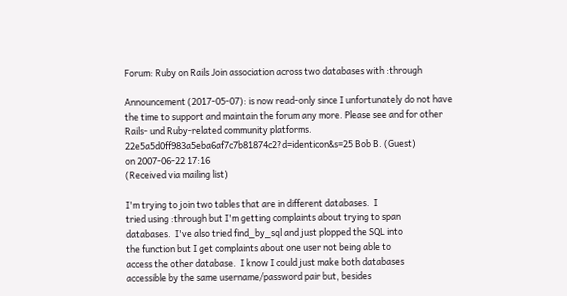Forum: Ruby on Rails Join association across two databases with :through

Announcement (2017-05-07): is now read-only since I unfortunately do not have the time to support and maintain the forum any more. Please see and for other Rails- und Ruby-related community platforms.
22e5a5d0ff983a5eba6af7c7b81874c2?d=identicon&s=25 Bob B. (Guest)
on 2007-06-22 17:16
(Received via mailing list)

I'm trying to join two tables that are in different databases.  I
tried using :through but I'm getting complaints about trying to span
databases.  I've also tried find_by_sql and just plopped the SQL into
the function but I get complaints about one user not being able to
access the other database.  I know I could just make both databases
accessible by the same username/password pair but, besides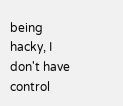being
hacky, I don't have control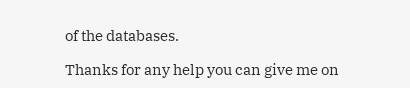of the databases.

Thanks for any help you can give me on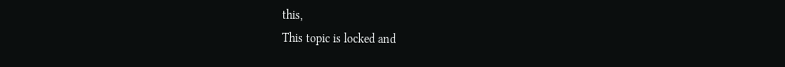this,
This topic is locked and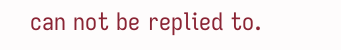can not be replied to.